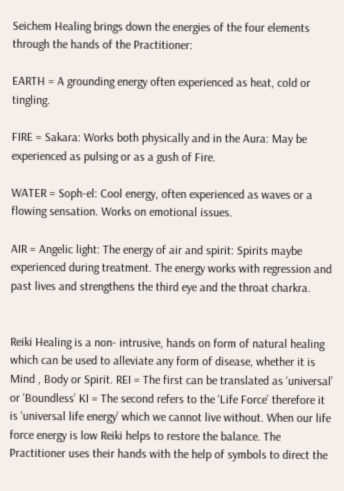Seichem Healing brings down the energies of the four elements through the hands of the Practitioner:

EARTH = A grounding energy often experienced as heat, cold or tingling.

FIRE = Sakara: Works both physically and in the Aura: May be experienced as pulsing or as a gush of Fire.

WATER = Soph-el: Cool energy, often experienced as waves or a flowing sensation. Works on emotional issues.

AIR = Angelic light: The energy of air and spirit: Spirits maybe experienced during treatment. The energy works with regression and past lives and strengthens the third eye and the throat charkra.


Reiki Healing is a non- intrusive, hands on form of natural healing which can be used to alleviate any form of disease, whether it is Mind , Body or Spirit. REI = The first can be translated as ‘universal’ or ‘Boundless’ KI = The second refers to the ‘Life Force’ therefore it is ‘universal life energy’ which we cannot live without. When our life force energy is low Reiki helps to restore the balance. The Practitioner uses their hands with the help of symbols to direct the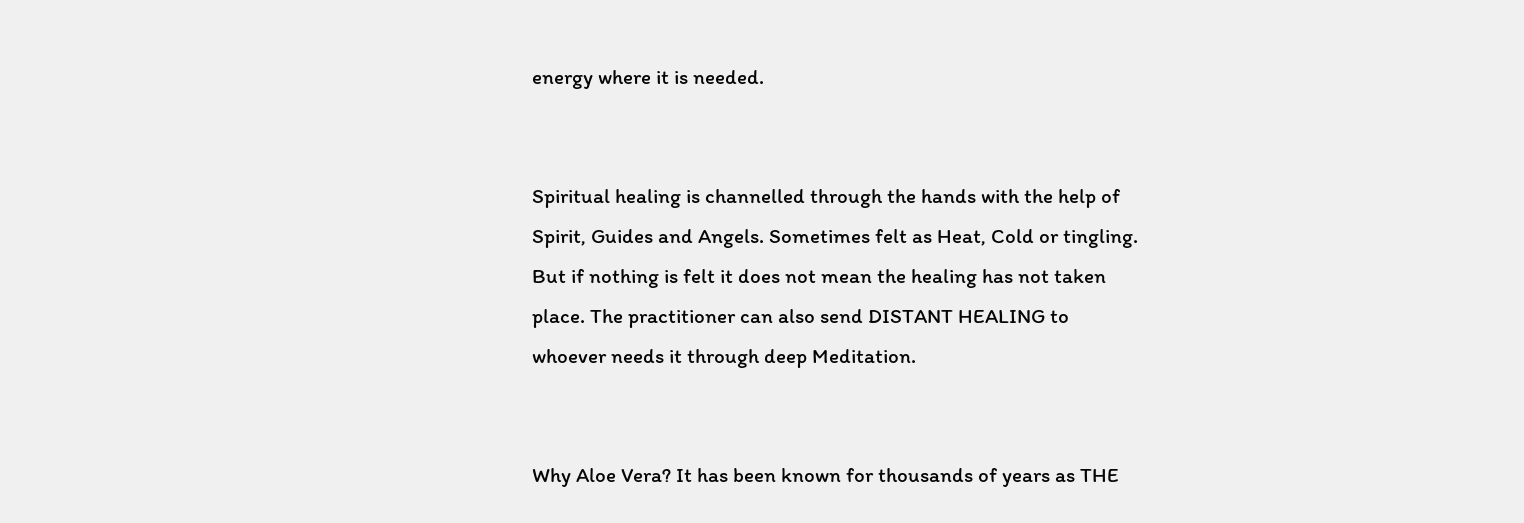energy where it is needed.


Spiritual healing is channelled through the hands with the help of Spirit, Guides and Angels. Sometimes felt as Heat, Cold or tingling. But if nothing is felt it does not mean the healing has not taken place. The practitioner can also send DISTANT HEALING to whoever needs it through deep Meditation.


Why Aloe Vera? It has been known for thousands of years as THE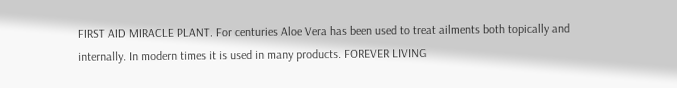FIRST AID MIRACLE PLANT. For centuries Aloe Vera has been used to treat ailments both topically and internally. In modern times it is used in many products. FOREVER LIVING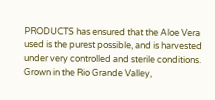PRODUCTS has ensured that the Aloe Vera used is the purest possible, and is harvested under very controlled and sterile conditions. Grown in the Rio Grande Valley,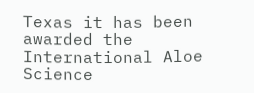Texas it has been awarded the International Aloe Science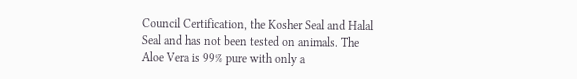Council Certification, the Kosher Seal and Halal Seal and has not been tested on animals. The Aloe Vera is 99% pure with only a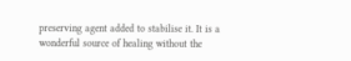preserving agent added to stabilise it. It is a wonderful source of healing without the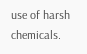use of harsh chemicals.